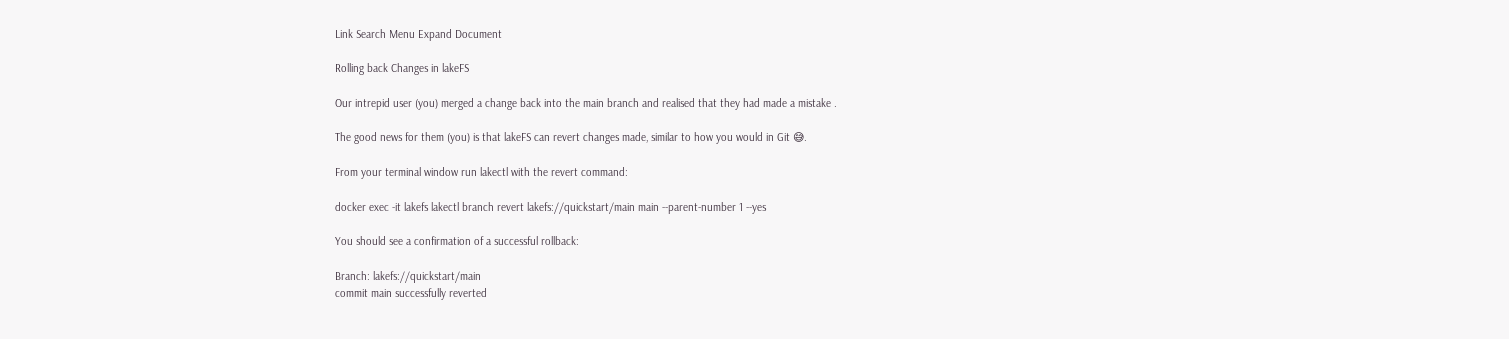Link Search Menu Expand Document

Rolling back Changes in lakeFS

Our intrepid user (you) merged a change back into the main branch and realised that they had made a mistake .

The good news for them (you) is that lakeFS can revert changes made, similar to how you would in Git 😅.

From your terminal window run lakectl with the revert command:

docker exec -it lakefs lakectl branch revert lakefs://quickstart/main main --parent-number 1 --yes

You should see a confirmation of a successful rollback:

Branch: lakefs://quickstart/main
commit main successfully reverted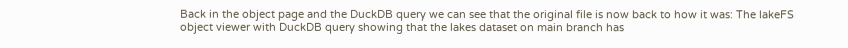Back in the object page and the DuckDB query we can see that the original file is now back to how it was: The lakeFS object viewer with DuckDB query showing that the lakes dataset on main branch has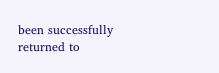been successfully returned to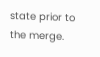state prior to the merge.